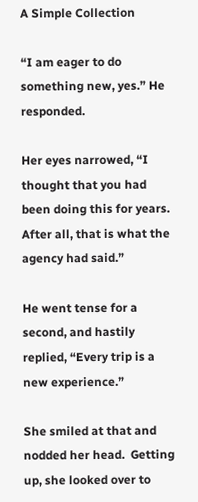A Simple Collection

“I am eager to do something new, yes.” He responded.

Her eyes narrowed, “I thought that you had been doing this for years.  After all, that is what the agency had said.”

He went tense for a second, and hastily replied, “Every trip is a new experience.”

She smiled at that and nodded her head.  Getting up, she looked over to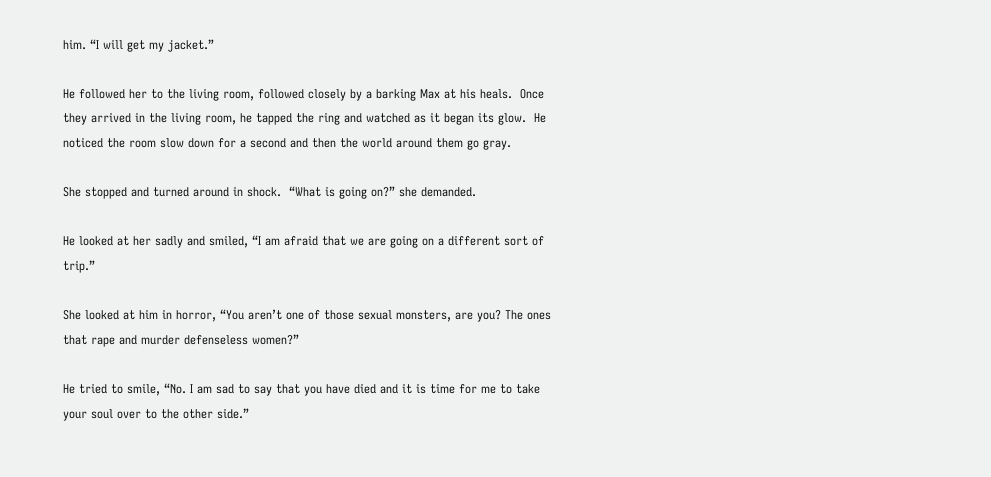him. “I will get my jacket.”

He followed her to the living room, followed closely by a barking Max at his heals.  Once they arrived in the living room, he tapped the ring and watched as it began its glow.  He noticed the room slow down for a second and then the world around them go gray.

She stopped and turned around in shock.  “What is going on?” she demanded.

He looked at her sadly and smiled, “I am afraid that we are going on a different sort of trip.”

She looked at him in horror, “You aren’t one of those sexual monsters, are you? The ones that rape and murder defenseless women?”

He tried to smile, “No. I am sad to say that you have died and it is time for me to take your soul over to the other side.”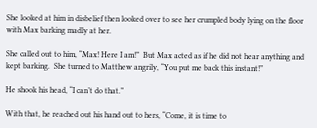She looked at him in disbelief then looked over to see her crumpled body lying on the floor with Max barking madly at her.

She called out to him, “Max! Here I am!”  But Max acted as if he did not hear anything and kept barking.  She turned to Matthew angrily, “You put me back this instant!”

He shook his head, “I can’t do that.”

With that, he reached out his hand out to hers, “Come, it is time to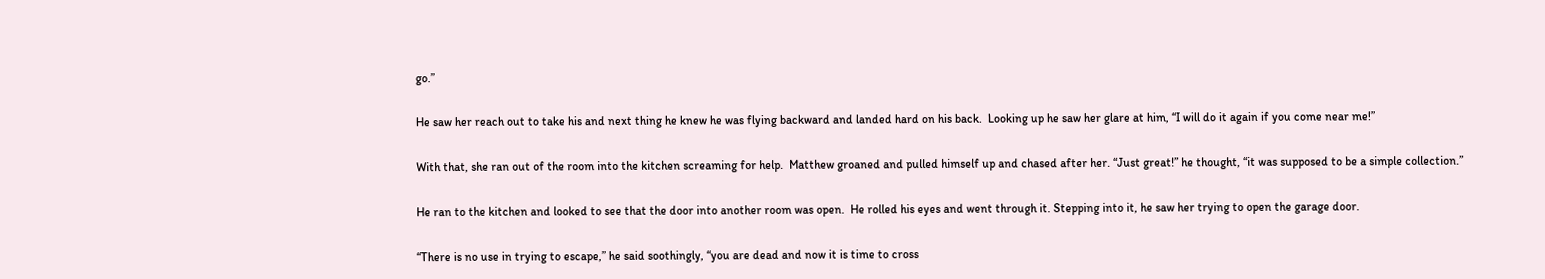go.”

He saw her reach out to take his and next thing he knew he was flying backward and landed hard on his back.  Looking up he saw her glare at him, “I will do it again if you come near me!”

With that, she ran out of the room into the kitchen screaming for help.  Matthew groaned and pulled himself up and chased after her. “Just great!” he thought, “it was supposed to be a simple collection.”

He ran to the kitchen and looked to see that the door into another room was open.  He rolled his eyes and went through it. Stepping into it, he saw her trying to open the garage door.

“There is no use in trying to escape,” he said soothingly, “you are dead and now it is time to cross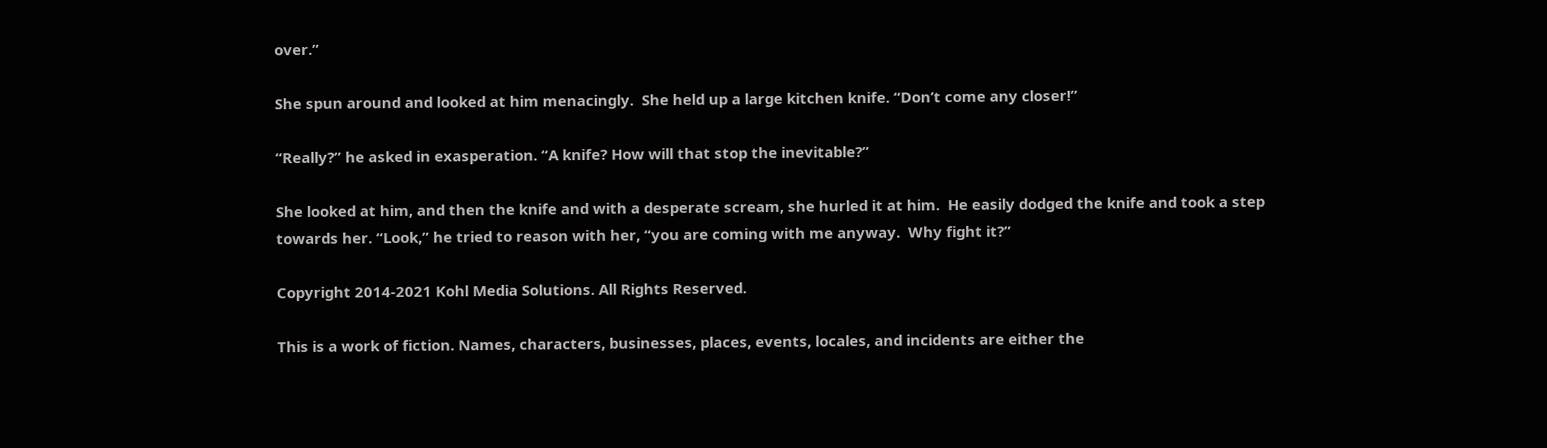over.”

She spun around and looked at him menacingly.  She held up a large kitchen knife. “Don’t come any closer!”

“Really?” he asked in exasperation. “A knife? How will that stop the inevitable?”

She looked at him, and then the knife and with a desperate scream, she hurled it at him.  He easily dodged the knife and took a step towards her. “Look,” he tried to reason with her, “you are coming with me anyway.  Why fight it?”

Copyright 2014-2021 Kohl Media Solutions. All Rights Reserved.

This is a work of fiction. Names, characters, businesses, places, events, locales, and incidents are either the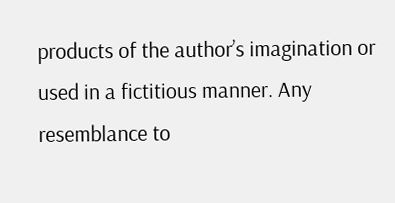products of the author’s imagination or used in a fictitious manner. Any resemblance to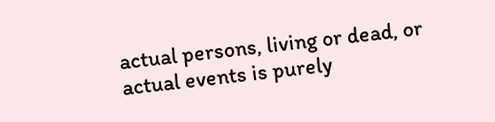actual persons, living or dead, or actual events is purely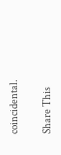coincidental.

Share This